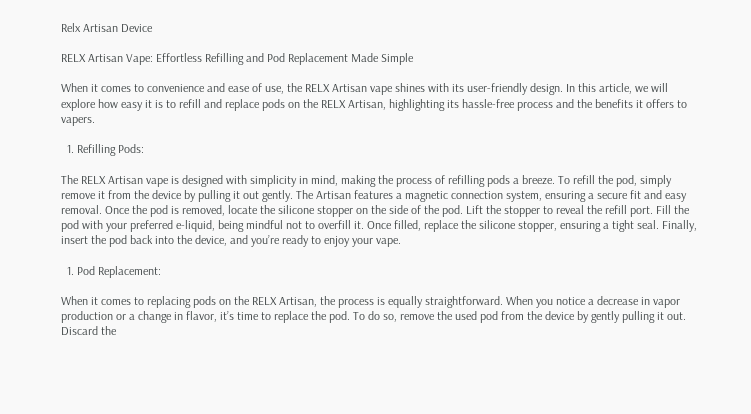Relx Artisan Device

RELX Artisan Vape: Effortless Refilling and Pod Replacement Made Simple

When it comes to convenience and ease of use, the RELX Artisan vape shines with its user-friendly design. In this article, we will explore how easy it is to refill and replace pods on the RELX Artisan, highlighting its hassle-free process and the benefits it offers to vapers.

  1. Refilling Pods:

The RELX Artisan vape is designed with simplicity in mind, making the process of refilling pods a breeze. To refill the pod, simply remove it from the device by pulling it out gently. The Artisan features a magnetic connection system, ensuring a secure fit and easy removal. Once the pod is removed, locate the silicone stopper on the side of the pod. Lift the stopper to reveal the refill port. Fill the pod with your preferred e-liquid, being mindful not to overfill it. Once filled, replace the silicone stopper, ensuring a tight seal. Finally, insert the pod back into the device, and you’re ready to enjoy your vape.

  1. Pod Replacement:

When it comes to replacing pods on the RELX Artisan, the process is equally straightforward. When you notice a decrease in vapor production or a change in flavor, it’s time to replace the pod. To do so, remove the used pod from the device by gently pulling it out. Discard the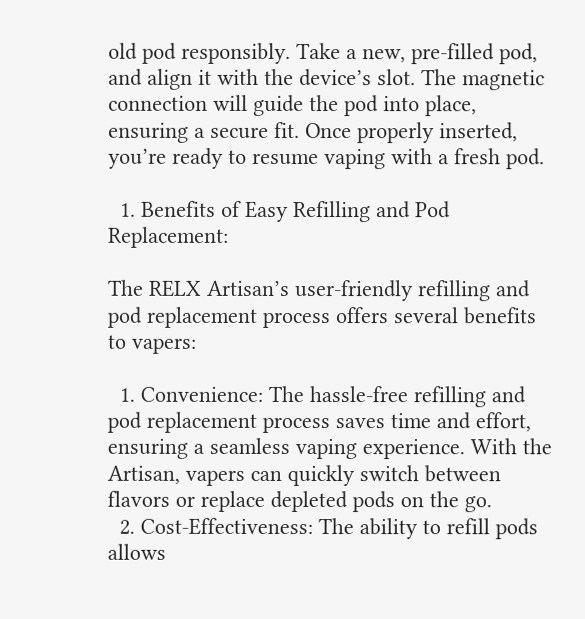old pod responsibly. Take a new, pre-filled pod, and align it with the device’s slot. The magnetic connection will guide the pod into place, ensuring a secure fit. Once properly inserted, you’re ready to resume vaping with a fresh pod.

  1. Benefits of Easy Refilling and Pod Replacement:

The RELX Artisan’s user-friendly refilling and pod replacement process offers several benefits to vapers:

  1. Convenience: The hassle-free refilling and pod replacement process saves time and effort, ensuring a seamless vaping experience. With the Artisan, vapers can quickly switch between flavors or replace depleted pods on the go.
  2. Cost-Effectiveness: The ability to refill pods allows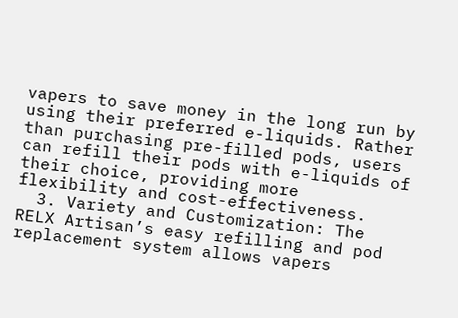vapers to save money in the long run by using their preferred e-liquids. Rather than purchasing pre-filled pods, users can refill their pods with e-liquids of their choice, providing more flexibility and cost-effectiveness.
  3. Variety and Customization: The RELX Artisan’s easy refilling and pod replacement system allows vapers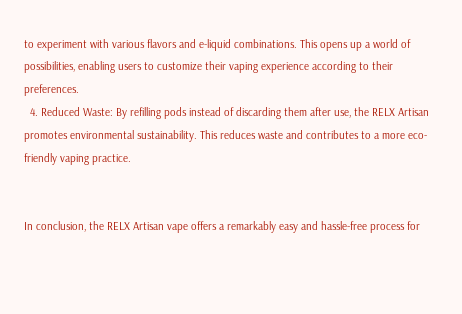to experiment with various flavors and e-liquid combinations. This opens up a world of possibilities, enabling users to customize their vaping experience according to their preferences.
  4. Reduced Waste: By refilling pods instead of discarding them after use, the RELX Artisan promotes environmental sustainability. This reduces waste and contributes to a more eco-friendly vaping practice.


In conclusion, the RELX Artisan vape offers a remarkably easy and hassle-free process for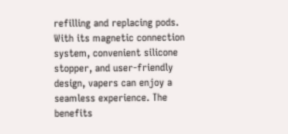refilling and replacing pods. With its magnetic connection system, convenient silicone stopper, and user-friendly design, vapers can enjoy a seamless experience. The benefits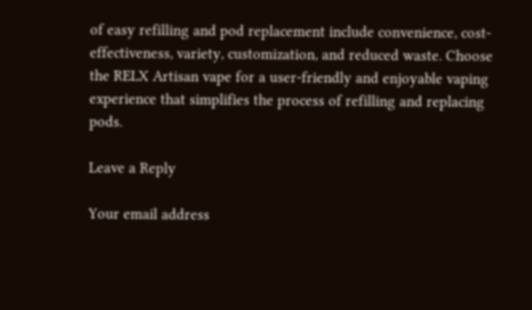of easy refilling and pod replacement include convenience, cost-effectiveness, variety, customization, and reduced waste. Choose the RELX Artisan vape for a user-friendly and enjoyable vaping experience that simplifies the process of refilling and replacing pods.

Leave a Reply

Your email address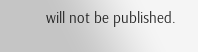will not be published.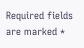Required fields are marked *